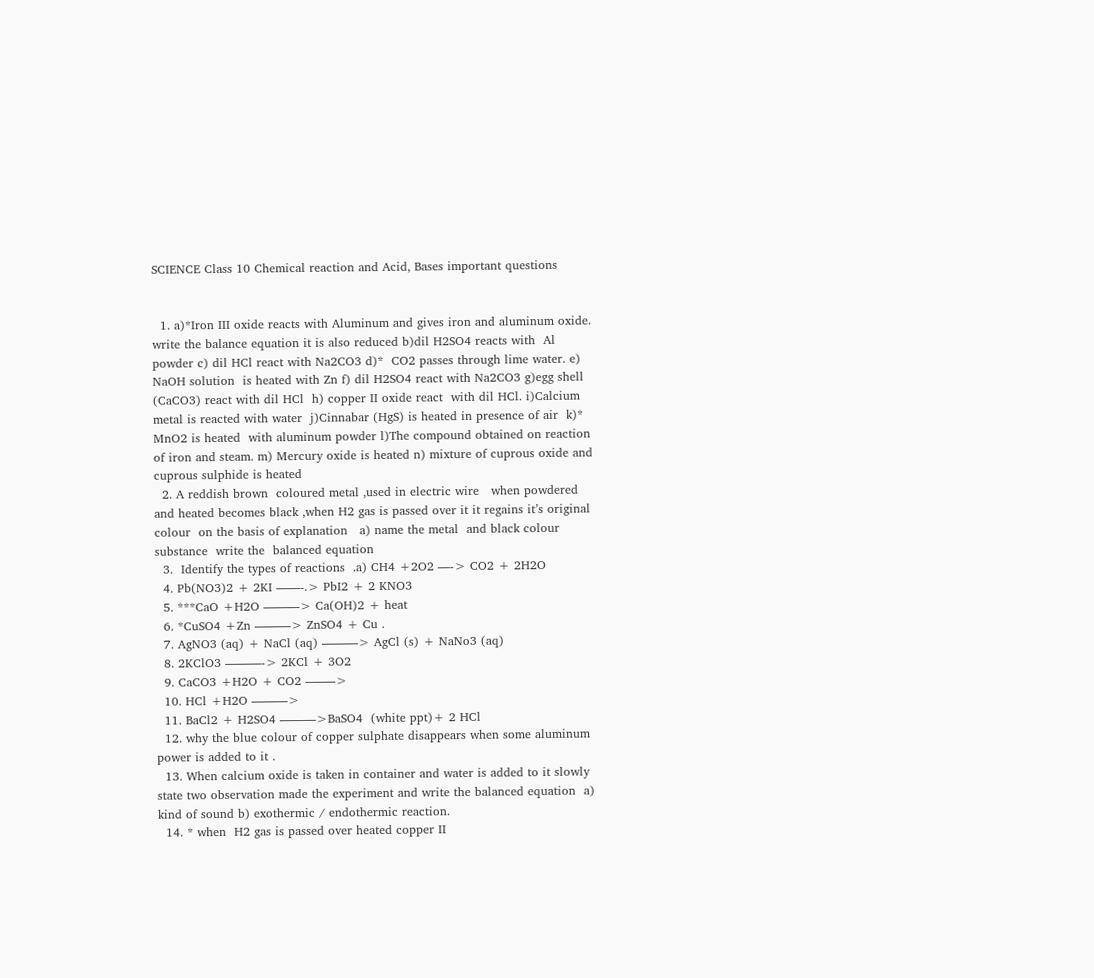SCIENCE Class 10 Chemical reaction and Acid, Bases important questions


  1. a)*Iron III oxide reacts with Aluminum and gives iron and aluminum oxide. write the balance equation it is also reduced b)dil H2SO4 reacts with  Al powder c) dil HCl react with Na2CO3 d)*  CO2 passes through lime water. e) NaOH solution  is heated with Zn f) dil H2SO4 react with Na2CO3 g)egg shell (CaCO3) react with dil HCl  h) copper II oxide react  with dil HCl. i)Calcium metal is reacted with water  j)Cinnabar (HgS) is heated in presence of air  k)* MnO2 is heated  with aluminum powder l)The compound obtained on reaction of iron and steam. m) Mercury oxide is heated n) mixture of cuprous oxide and  cuprous sulphide is heated
  2. A reddish brown  coloured metal ,used in electric wire   when powdered and heated becomes black ,when H2 gas is passed over it it regains it’s original colour  on the basis of explanation   a) name the metal  and black colour substance  write the  balanced equation
  3.  Identify the types of reactions  .a) CH4 +2O2 —-> CO2 + 2H2O
  4. Pb(NO3)2 + 2KI ——-.> PbI2 + 2 KNO3
  5. ***CaO +H2O ———> Ca(OH)2 + heat
  6. *CuSO4 +Zn ———> ZnSO4 + Cu .
  7. AgNO3 (aq) + NaCl (aq) ———> AgCl (s) + NaNo3 (aq)
  8. 2KClO3 ———-> 2KCl + 3O2
  9. CaCO3 +H2O + CO2 ——–>
  10. HCl +H2O ———>
  11. BaCl2 + H2SO4 ———>BaSO4  (white ppt)+ 2 HCl
  12. why the blue colour of copper sulphate disappears when some aluminum power is added to it .
  13. When calcium oxide is taken in container and water is added to it slowly  state two observation made the experiment and write the balanced equation  a) kind of sound b) exothermic / endothermic reaction.
  14. * when  H2 gas is passed over heated copper II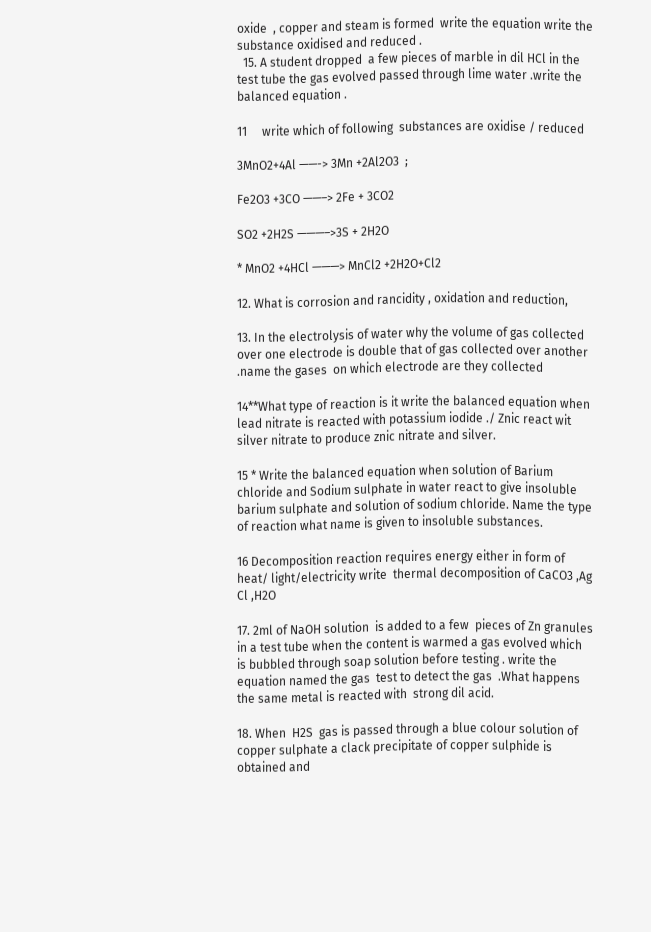oxide  , copper and steam is formed  write the equation write the substance oxidised and reduced .
  15. A student dropped  a few pieces of marble in dil HCl in the test tube the gas evolved passed through lime water .write the balanced equation .

11     write which of following  substances are oxidise / reduced

3MnO2+4Al ——-> 3Mn +2Al2O3  ;

Fe2O3 +3CO ——–> 2Fe + 3CO2

SO2 +2H2S ———–>3S + 2H2O

* MnO2 +4HCl ———> MnCl2 +2H2O+Cl2

12. What is corrosion and rancidity , oxidation and reduction,

13. In the electrolysis of water why the volume of gas collected over one electrode is double that of gas collected over another .name the gases  on which electrode are they collected

14**What type of reaction is it write the balanced equation when lead nitrate is reacted with potassium iodide ./ Znic react wit silver nitrate to produce znic nitrate and silver.

15 * Write the balanced equation when solution of Barium chloride and Sodium sulphate in water react to give insoluble barium sulphate and solution of sodium chloride. Name the type of reaction what name is given to insoluble substances.

16 Decomposition reaction requires energy either in form of heat/ light/electricity write  thermal decomposition of CaCO3 ,Ag Cl ,H2O

17. 2ml of NaOH solution  is added to a few  pieces of Zn granules in a test tube when the content is warmed a gas evolved which is bubbled through soap solution before testing . write the equation named the gas  test to detect the gas  .What happens the same metal is reacted with  strong dil acid.

18. When  H2S  gas is passed through a blue colour solution of copper sulphate a clack precipitate of copper sulphide is obtained and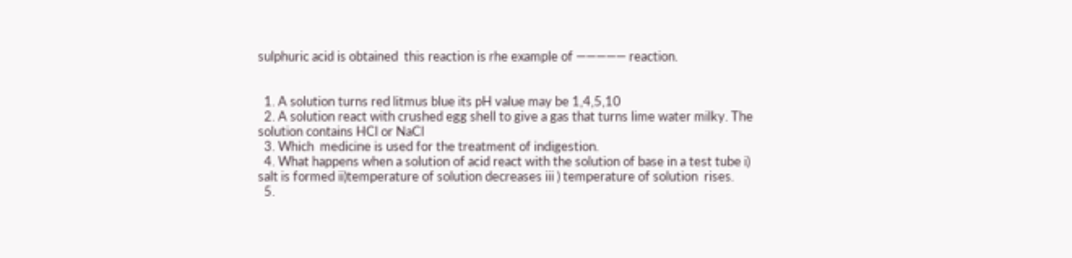sulphuric acid is obtained  this reaction is rhe example of ————— reaction.


  1. A solution turns red litmus blue its pH value may be 1,4,5,10
  2. A solution react with crushed egg shell to give a gas that turns lime water milky. The solution contains HCl or NaCl
  3. Which  medicine is used for the treatment of indigestion.
  4. What happens when a solution of acid react with the solution of base in a test tube i) salt is formed ii)temperature of solution decreases iii ) temperature of solution  rises.
  5.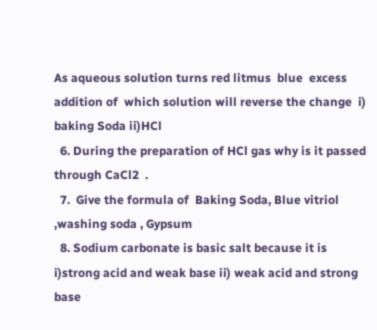As aqueous solution turns red litmus  blue  excess addition of  which solution will reverse the change  i) baking Soda ii)HCl
  6. During the preparation of HCl gas why is it passed through CaCl2  .
  7.  Give the formula of  Baking Soda, Blue vitriol ,washing soda , Gypsum
  8. Sodium carbonate is basic salt because it is  i)strong acid and weak base ii) weak acid and strong base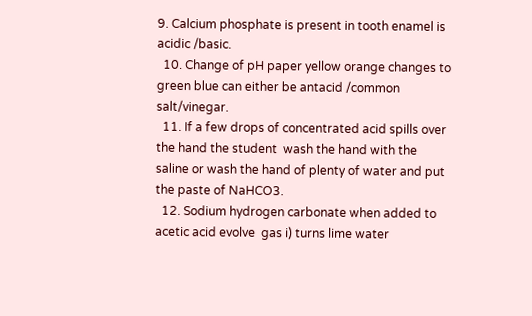9. Calcium phosphate is present in tooth enamel is acidic /basic.
  10. Change of pH paper yellow orange changes to green blue can either be antacid /common salt/vinegar.
  11. If a few drops of concentrated acid spills over the hand the student  wash the hand with the saline or wash the hand of plenty of water and put the paste of NaHCO3.
  12. Sodium hydrogen carbonate when added to acetic acid evolve  gas i) turns lime water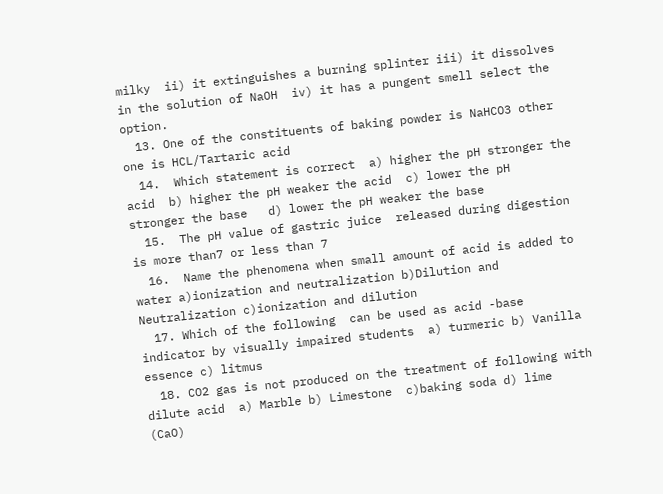milky  ii) it extinguishes a burning splinter iii) it dissolves in the solution of NaOH  iv) it has a pungent smell select the option.
  13. One of the constituents of baking powder is NaHCO3 other one is HCL/Tartaric acid
  14.  Which statement is correct  a) higher the pH stronger the acid  b) higher the pH weaker the acid  c) lower the pH  stronger the base   d) lower the pH weaker the base
  15.  The pH value of gastric juice  released during digestion is more than7 or less than 7
  16.  Name the phenomena when small amount of acid is added to water a)ionization and neutralization b)Dilution and Neutralization c)ionization and dilution
  17. Which of the following  can be used as acid -base indicator by visually impaired students  a) turmeric b) Vanilla essence c) litmus
  18. CO2 gas is not produced on the treatment of following with dilute acid  a) Marble b) Limestone  c)baking soda d) lime  (CaO)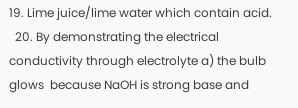19. Lime juice/lime water which contain acid.
  20. By demonstrating the electrical conductivity through electrolyte a) the bulb glows  because NaOH is strong base and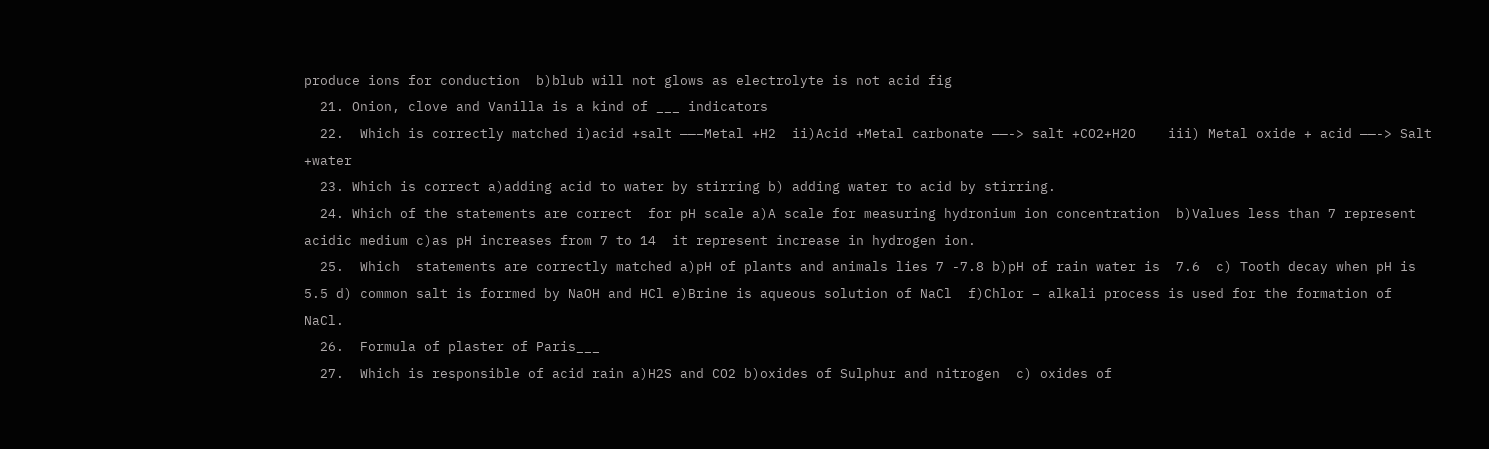produce ions for conduction  b)blub will not glows as electrolyte is not acid fig
  21. Onion, clove and Vanilla is a kind of ___ indicators
  22.  Which is correctly matched i)acid +salt ——–Metal +H2  ii)Acid +Metal carbonate ——-> salt +CO2+H2O    iii) Metal oxide + acid ——-> Salt +water
  23. Which is correct a)adding acid to water by stirring b) adding water to acid by stirring.
  24. Which of the statements are correct  for pH scale a)A scale for measuring hydronium ion concentration  b)Values less than 7 represent acidic medium c)as pH increases from 7 to 14  it represent increase in hydrogen ion.
  25.  Which  statements are correctly matched a)pH of plants and animals lies 7 -7.8 b)pH of rain water is  7.6  c) Tooth decay when pH is 5.5 d) common salt is forrmed by NaOH and HCl e)Brine is aqueous solution of NaCl  f)Chlor – alkali process is used for the formation of NaCl.
  26.  Formula of plaster of Paris___
  27.  Which is responsible of acid rain a)H2S and CO2 b)oxides of Sulphur and nitrogen  c) oxides of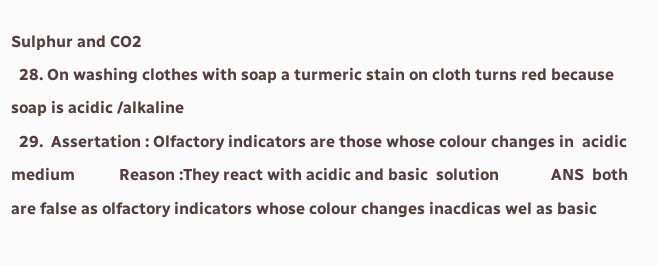Sulphur and CO2
  28. On washing clothes with soap a turmeric stain on cloth turns red because soap is acidic /alkaline
  29.  Assertation : Olfactory indicators are those whose colour changes in  acidic medium           Reason :They react with acidic and basic  solution             ANS  both are false as olfactory indicators whose colour changes inacdicas wel as basic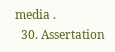media .
  30. Assertation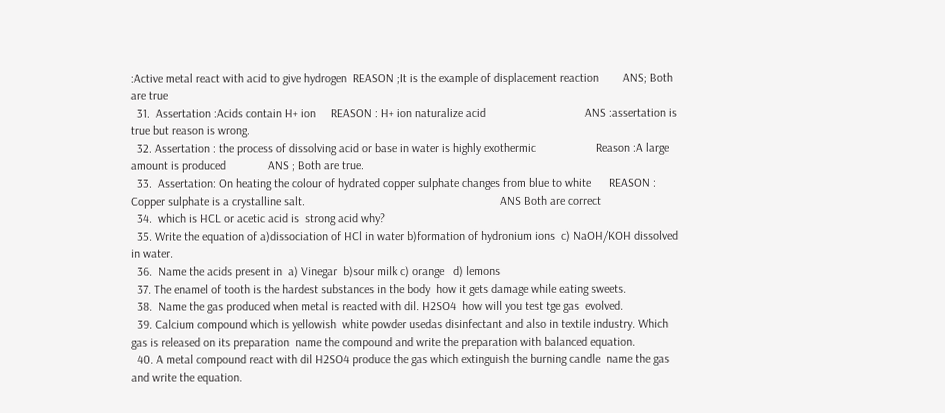:Active metal react with acid to give hydrogen  REASON ;It is the example of displacement reaction        ANS; Both are true
  31.  Assertation :Acids contain H+ ion     REASON : H+ ion naturalize acid                                 ANS :assertation is true but reason is wrong.
  32. Assertation : the process of dissolving acid or base in water is highly exothermic                    Reason :A large amount is produced              ANS ; Both are true.
  33.  Assertation: On heating the colour of hydrated copper sulphate changes from blue to white      REASON : Copper sulphate is a crystalline salt.                                                                 ANS Both are correct
  34.  which is HCL or acetic acid is  strong acid why?
  35. Write the equation of a)dissociation of HCl in water b)formation of hydronium ions  c) NaOH/KOH dissolved in water.
  36.  Name the acids present in  a) Vinegar  b)sour milk c) orange   d) lemons
  37. The enamel of tooth is the hardest substances in the body  how it gets damage while eating sweets.
  38.  Name the gas produced when metal is reacted with dil. H2SO4  how will you test tge gas  evolved.
  39. Calcium compound which is yellowish  white powder usedas disinfectant and also in textile industry. Which gas is released on its preparation  name the compound and write the preparation with balanced equation.
  40. A metal compound react with dil H2SO4 produce the gas which extinguish the burning candle  name the gas and write the equation.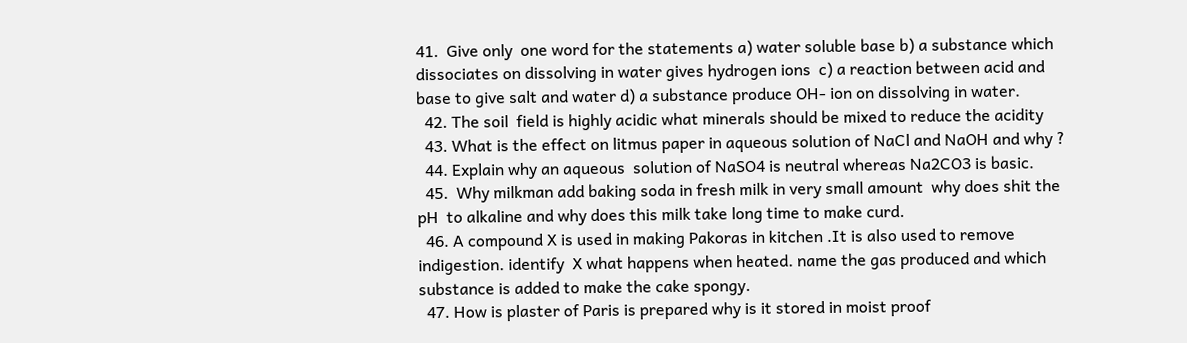41.  Give only  one word for the statements a) water soluble base b) a substance which dissociates on dissolving in water gives hydrogen ions  c) a reaction between acid and base to give salt and water d) a substance produce OH- ion on dissolving in water.
  42. The soil  field is highly acidic what minerals should be mixed to reduce the acidity
  43. What is the effect on litmus paper in aqueous solution of NaCl and NaOH and why ?
  44. Explain why an aqueous  solution of NaSO4 is neutral whereas Na2CO3 is basic.
  45.  Why milkman add baking soda in fresh milk in very small amount  why does shit the pH  to alkaline and why does this milk take long time to make curd.
  46. A compound X is used in making Pakoras in kitchen .It is also used to remove indigestion. identify  X what happens when heated. name the gas produced and which substance is added to make the cake spongy.
  47. How is plaster of Paris is prepared why is it stored in moist proof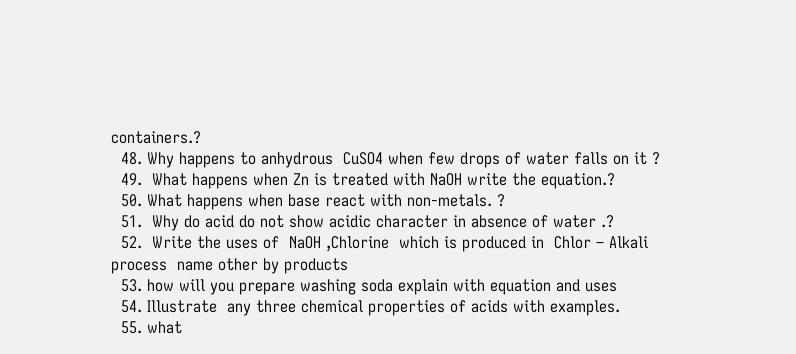containers.?
  48. Why happens to anhydrous  CuSO4 when few drops of water falls on it ?
  49.  What happens when Zn is treated with NaOH write the equation.?
  50. What happens when base react with non-metals. ?
  51.  Why do acid do not show acidic character in absence of water .?
  52.  Write the uses of  NaOH ,Chlorine  which is produced in  Chlor – Alkali process  name other by products
  53. how will you prepare washing soda explain with equation and uses
  54. Illustrate  any three chemical properties of acids with examples.
  55. what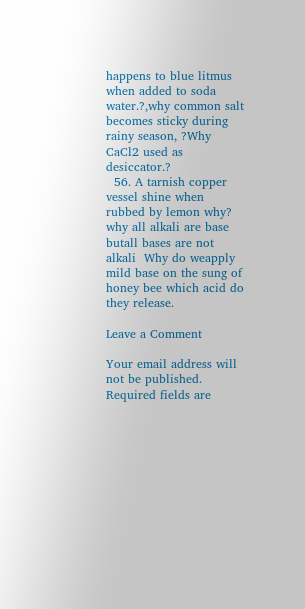happens to blue litmus when added to soda water.?,why common salt becomes sticky during rainy season, ?Why CaCl2 used as desiccator.?
  56. A tarnish copper vessel shine when rubbed by lemon why? why all alkali are base butall bases are not alkali  Why do weapply mild base on the sung of honey bee which acid do they release.

Leave a Comment

Your email address will not be published. Required fields are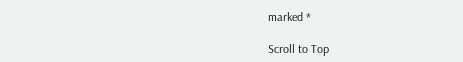marked *

Scroll to Top